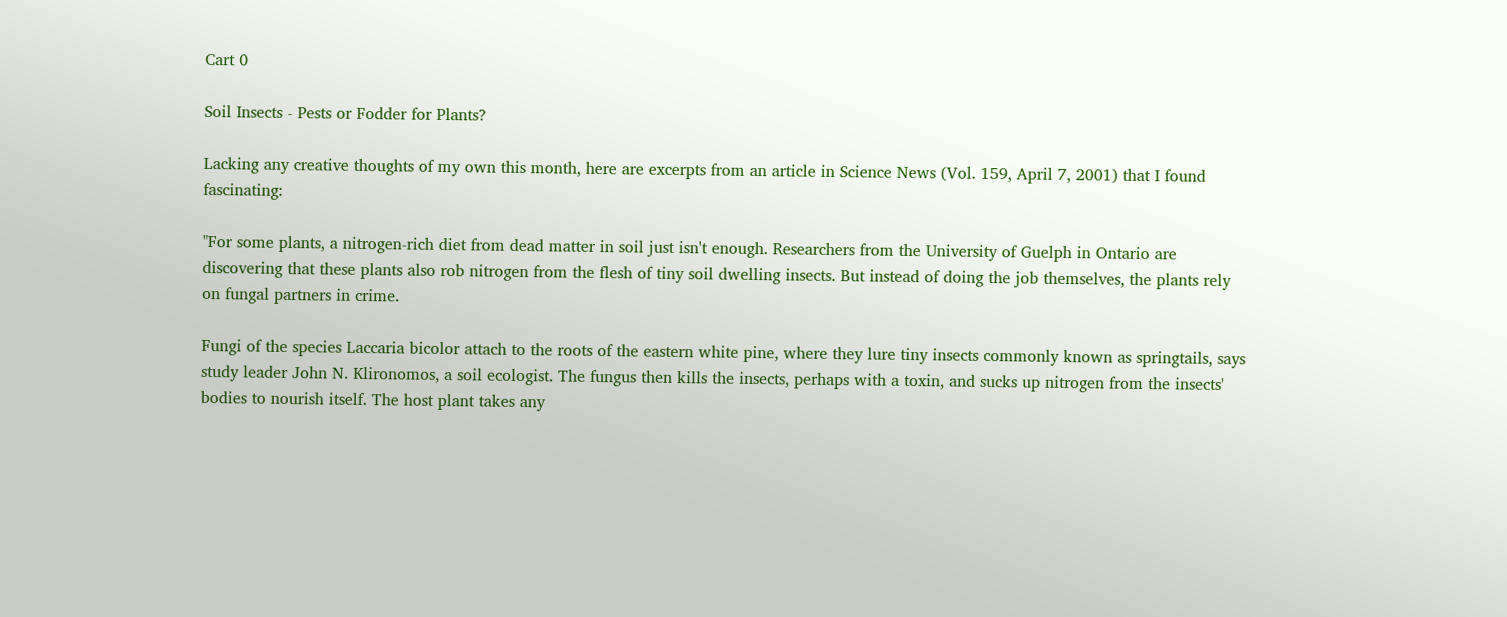Cart 0

Soil Insects - Pests or Fodder for Plants?

Lacking any creative thoughts of my own this month, here are excerpts from an article in Science News (Vol. 159, April 7, 2001) that I found fascinating:

"For some plants, a nitrogen-rich diet from dead matter in soil just isn't enough. Researchers from the University of Guelph in Ontario are discovering that these plants also rob nitrogen from the flesh of tiny soil dwelling insects. But instead of doing the job themselves, the plants rely on fungal partners in crime.

Fungi of the species Laccaria bicolor attach to the roots of the eastern white pine, where they lure tiny insects commonly known as springtails, says study leader John N. Klironomos, a soil ecologist. The fungus then kills the insects, perhaps with a toxin, and sucks up nitrogen from the insects' bodies to nourish itself. The host plant takes any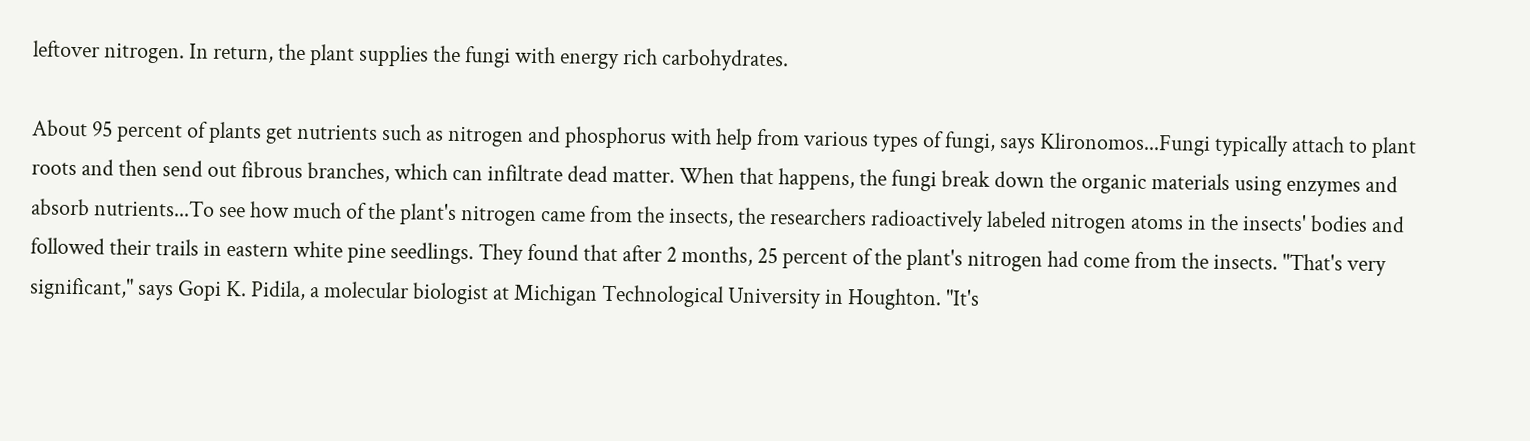leftover nitrogen. In return, the plant supplies the fungi with energy rich carbohydrates.

About 95 percent of plants get nutrients such as nitrogen and phosphorus with help from various types of fungi, says Klironomos...Fungi typically attach to plant roots and then send out fibrous branches, which can infiltrate dead matter. When that happens, the fungi break down the organic materials using enzymes and absorb nutrients...To see how much of the plant's nitrogen came from the insects, the researchers radioactively labeled nitrogen atoms in the insects' bodies and followed their trails in eastern white pine seedlings. They found that after 2 months, 25 percent of the plant's nitrogen had come from the insects. "That's very significant," says Gopi K. Pidila, a molecular biologist at Michigan Technological University in Houghton. "It's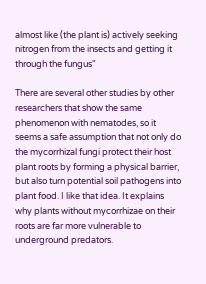almost like (the plant is) actively seeking nitrogen from the insects and getting it through the fungus"

There are several other studies by other researchers that show the same phenomenon with nematodes, so it seems a safe assumption that not only do the mycorrhizal fungi protect their host plant roots by forming a physical barrier, but also turn potential soil pathogens into plant food. I like that idea. It explains why plants without mycorrhizae on their roots are far more vulnerable to underground predators.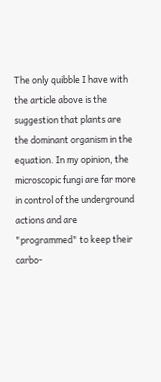The only quibble I have with the article above is the suggestion that plants are the dominant organism in the equation. In my opinion, the microscopic fungi are far more in control of the underground actions and are "programmed" to keep their carbo-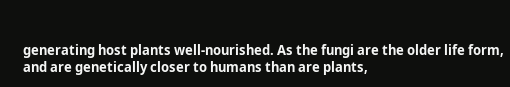generating host plants well-nourished. As the fungi are the older life form, and are genetically closer to humans than are plants,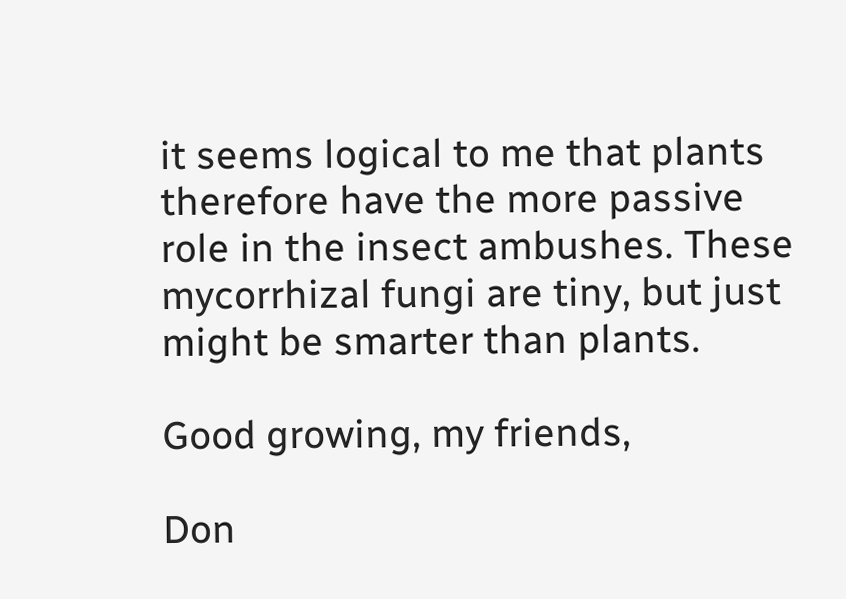it seems logical to me that plants therefore have the more passive role in the insect ambushes. These mycorrhizal fungi are tiny, but just might be smarter than plants.

Good growing, my friends,

Don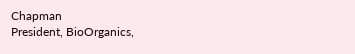Chapman
President, BioOrganics,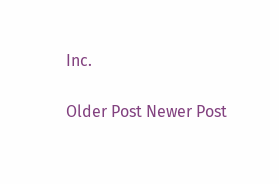Inc.

Older Post Newer Post